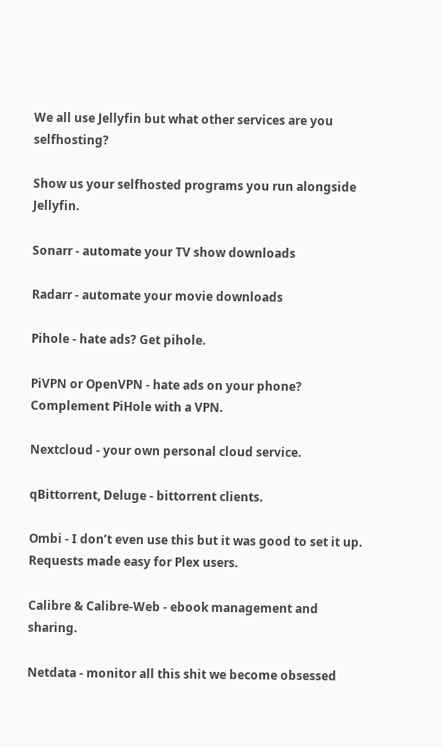We all use Jellyfin but what other services are you selfhosting?

Show us your selfhosted programs you run alongside Jellyfin.

Sonarr - automate your TV show downloads

Radarr - automate your movie downloads

Pihole - hate ads? Get pihole.

PiVPN or OpenVPN - hate ads on your phone? Complement PiHole with a VPN.

Nextcloud - your own personal cloud service.

qBittorrent, Deluge - bittorrent clients.

Ombi - I don’t even use this but it was good to set it up. Requests made easy for Plex users.

Calibre & Calibre-Web - ebook management and sharing.

Netdata - monitor all this shit we become obsessed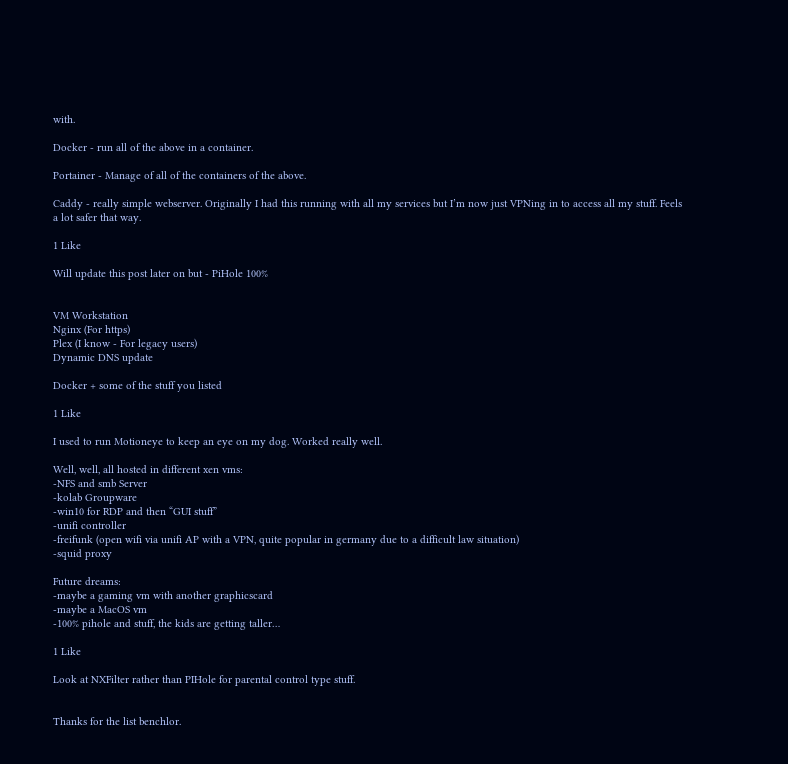with.

Docker - run all of the above in a container.

Portainer - Manage of all of the containers of the above.

Caddy - really simple webserver. Originally I had this running with all my services but I’m now just VPNing in to access all my stuff. Feels a lot safer that way.

1 Like

Will update this post later on but - PiHole 100%


VM Workstation
Nginx (For https)
Plex (I know - For legacy users)
Dynamic DNS update

Docker + some of the stuff you listed

1 Like

I used to run Motioneye to keep an eye on my dog. Worked really well.

Well, well, all hosted in different xen vms:
-NFS and smb Server
-kolab Groupware
-win10 for RDP and then “GUI stuff”
-unifi controller
-freifunk (open wifi via unifi AP with a VPN, quite popular in germany due to a difficult law situation)
-squid proxy

Future dreams:
-maybe a gaming vm with another graphicscard
-maybe a MacOS vm
-100% pihole and stuff, the kids are getting taller…

1 Like

Look at NXFilter rather than PIHole for parental control type stuff.


Thanks for the list benchlor.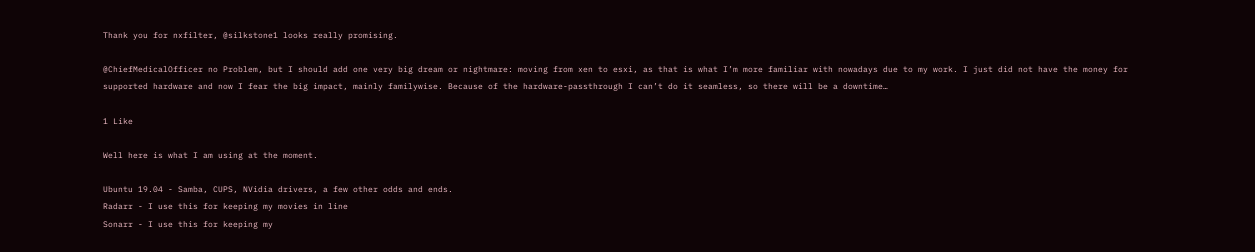Thank you for nxfilter, @silkstone1 looks really promising.

@ChiefMedicalOfficer no Problem, but I should add one very big dream or nightmare: moving from xen to esxi, as that is what I’m more familiar with nowadays due to my work. I just did not have the money for supported hardware and now I fear the big impact, mainly familywise. Because of the hardware-passthrough I can’t do it seamless, so there will be a downtime…

1 Like

Well here is what I am using at the moment.

Ubuntu 19.04 - Samba, CUPS, NVidia drivers, a few other odds and ends.
Radarr - I use this for keeping my movies in line
Sonarr - I use this for keeping my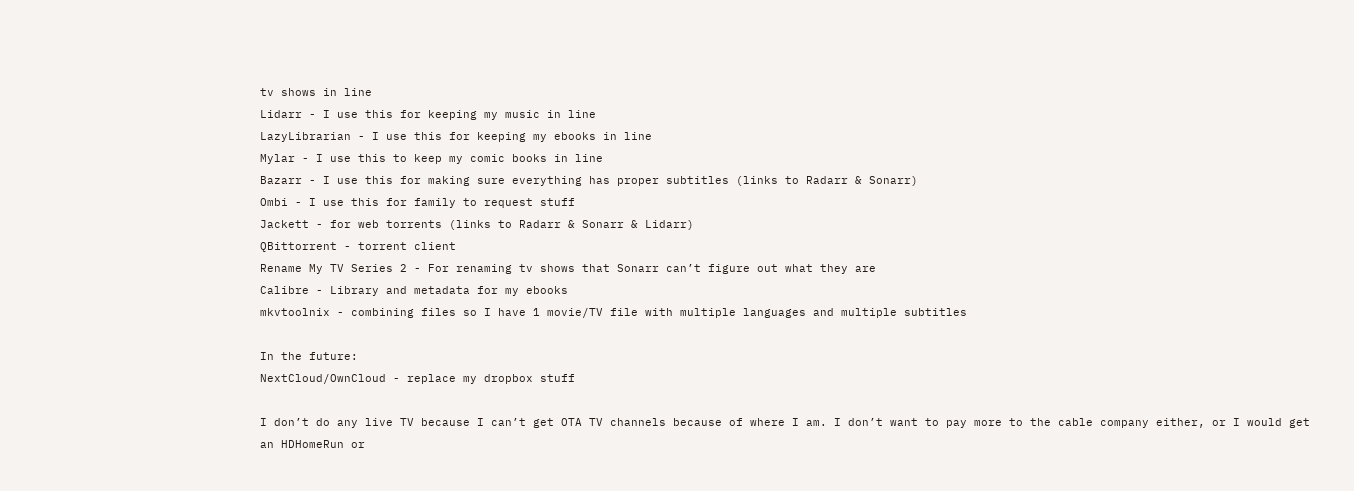tv shows in line
Lidarr - I use this for keeping my music in line
LazyLibrarian - I use this for keeping my ebooks in line
Mylar - I use this to keep my comic books in line
Bazarr - I use this for making sure everything has proper subtitles (links to Radarr & Sonarr)
Ombi - I use this for family to request stuff
Jackett - for web torrents (links to Radarr & Sonarr & Lidarr)
QBittorrent - torrent client
Rename My TV Series 2 - For renaming tv shows that Sonarr can’t figure out what they are
Calibre - Library and metadata for my ebooks
mkvtoolnix - combining files so I have 1 movie/TV file with multiple languages and multiple subtitles

In the future:
NextCloud/OwnCloud - replace my dropbox stuff

I don’t do any live TV because I can’t get OTA TV channels because of where I am. I don’t want to pay more to the cable company either, or I would get an HDHomeRun or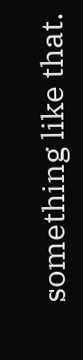something like that.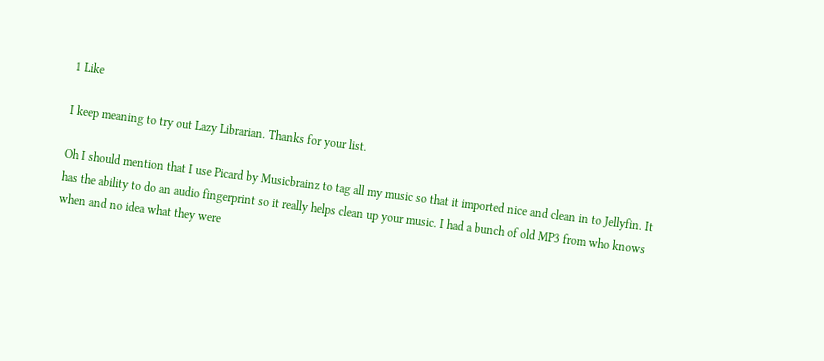1 Like

I keep meaning to try out Lazy Librarian. Thanks for your list.

Oh I should mention that I use Picard by Musicbrainz to tag all my music so that it imported nice and clean in to Jellyfin. It has the ability to do an audio fingerprint so it really helps clean up your music. I had a bunch of old MP3 from who knows when and no idea what they were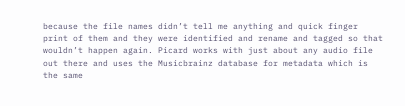because the file names didn’t tell me anything and quick finger print of them and they were identified and rename and tagged so that wouldn’t happen again. Picard works with just about any audio file out there and uses the Musicbrainz database for metadata which is the same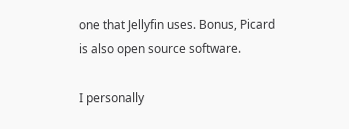one that Jellyfin uses. Bonus, Picard is also open source software.

I personally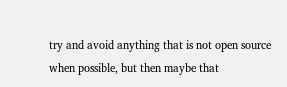try and avoid anything that is not open source when possible, but then maybe that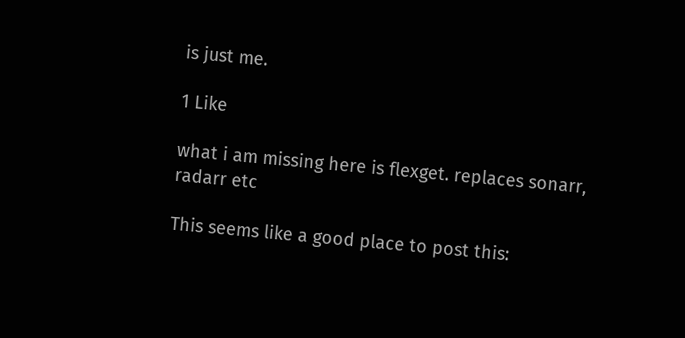is just me.

1 Like

what i am missing here is flexget. replaces sonarr, radarr etc

This seems like a good place to post this: